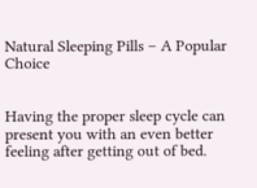Natural Sleeping Pills – A Popular Choice


Having the proper sleep cycle can present you with an even better feeling after getting out of bed.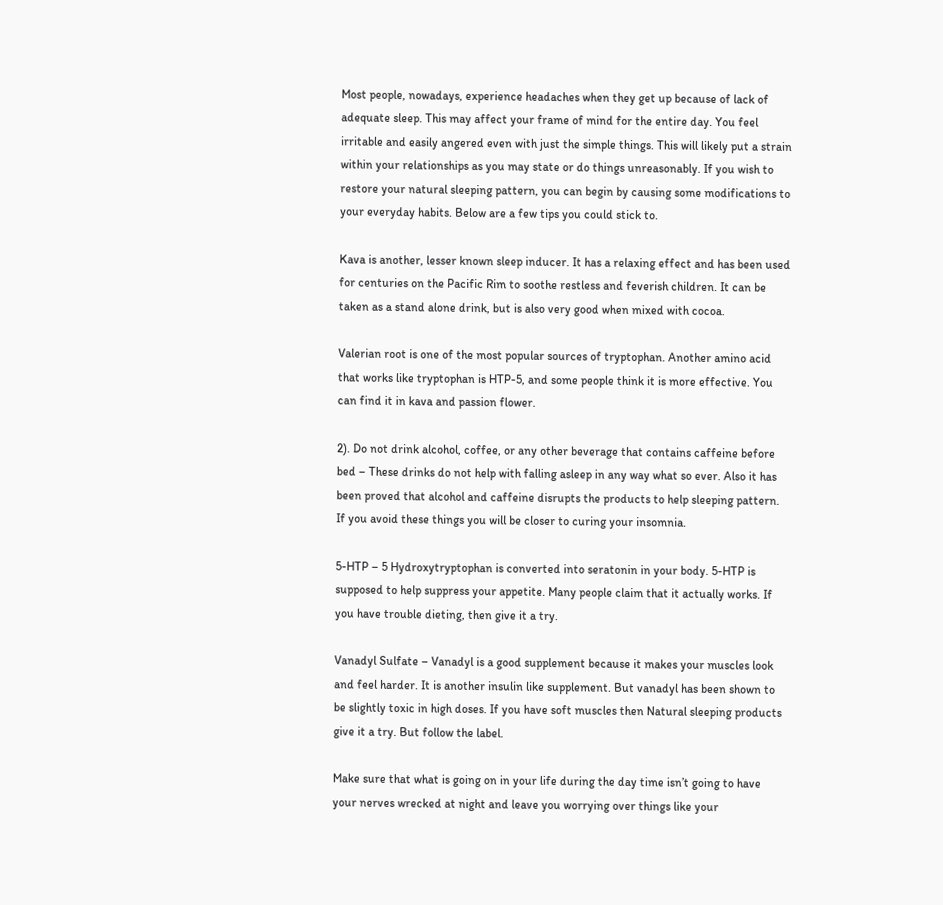Most people, nowadays, experience headaches when they get up because of lack of adequate sleep. This may affect your frame of mind for the entire day. You feel irritable and easily angered even with just the simple things. This will likely put a strain within your relationships as you may state or do things unreasonably. If you wish to restore your natural sleeping pattern, you can begin by causing some modifications to your everyday habits. Below are a few tips you could stick to.

Kava is another, lesser known sleep inducer. It has a relaxing effect and has been used for centuries on the Pacific Rim to soothe restless and feverish children. It can be taken as a stand alone drink, but is also very good when mixed with cocoa.

Valerian root is one of the most popular sources of tryptophan. Another amino acid that works like tryptophan is HTP-5, and some people think it is more effective. You can find it in kava and passion flower.

2). Do not drink alcohol, coffee, or any other beverage that contains caffeine before bed – These drinks do not help with falling asleep in any way what so ever. Also it has been proved that alcohol and caffeine disrupts the products to help sleeping pattern. If you avoid these things you will be closer to curing your insomnia.

5-HTP – 5 Hydroxytryptophan is converted into seratonin in your body. 5-HTP is supposed to help suppress your appetite. Many people claim that it actually works. If you have trouble dieting, then give it a try.

Vanadyl Sulfate – Vanadyl is a good supplement because it makes your muscles look and feel harder. It is another insulin like supplement. But vanadyl has been shown to be slightly toxic in high doses. If you have soft muscles then Natural sleeping products give it a try. But follow the label.

Make sure that what is going on in your life during the day time isn’t going to have your nerves wrecked at night and leave you worrying over things like your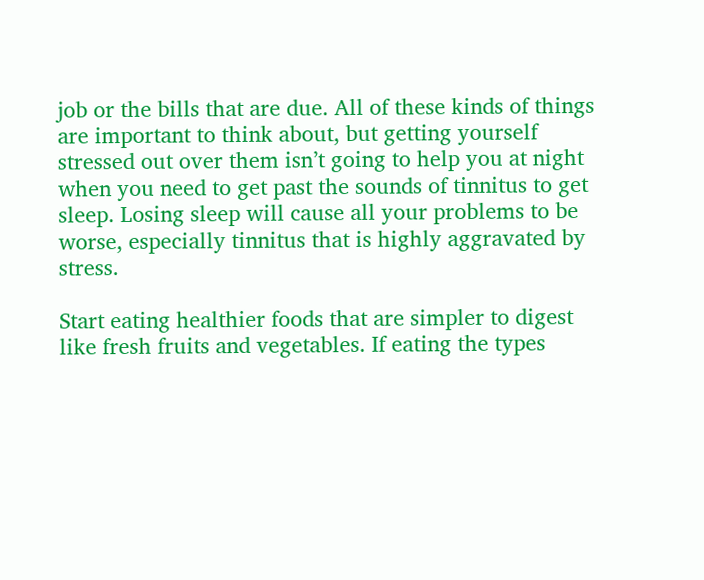job or the bills that are due. All of these kinds of things are important to think about, but getting yourself stressed out over them isn’t going to help you at night when you need to get past the sounds of tinnitus to get sleep. Losing sleep will cause all your problems to be worse, especially tinnitus that is highly aggravated by stress.

Start eating healthier foods that are simpler to digest like fresh fruits and vegetables. If eating the types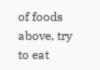of foods above, try to eat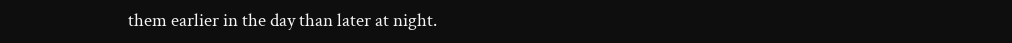them earlier in the day than later at night.